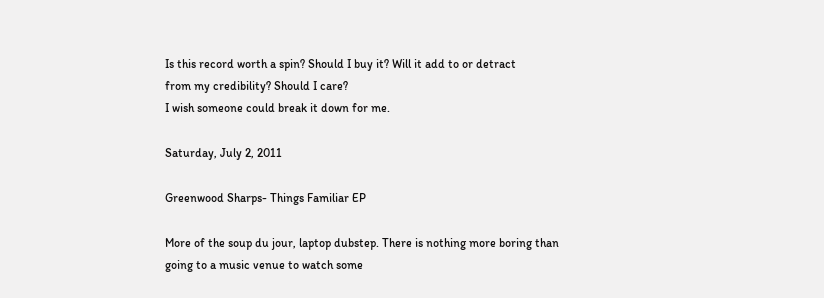Is this record worth a spin? Should I buy it? Will it add to or detract
from my credibility? Should I care?
I wish someone could break it down for me.

Saturday, July 2, 2011

Greenwood Sharps- Things Familiar EP

More of the soup du jour, laptop dubstep. There is nothing more boring than going to a music venue to watch some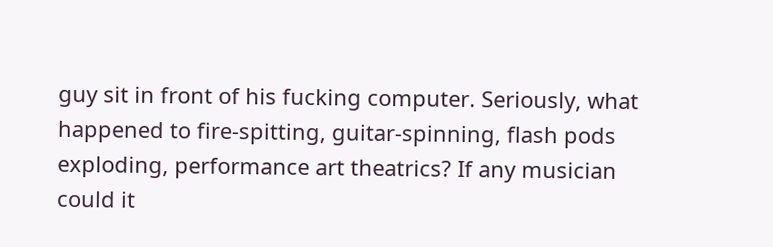guy sit in front of his fucking computer. Seriously, what happened to fire-spitting, guitar-spinning, flash pods exploding, performance art theatrics? If any musician could it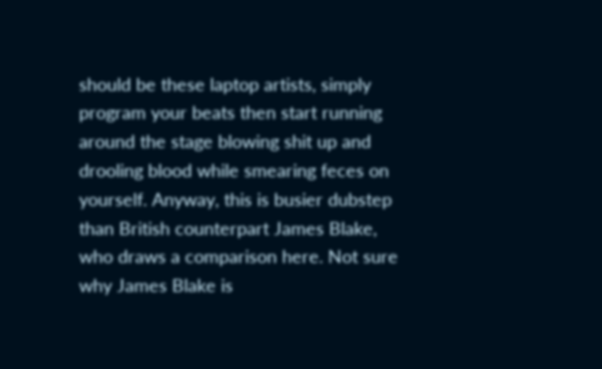should be these laptop artists, simply program your beats then start running around the stage blowing shit up and drooling blood while smearing feces on yourself. Anyway, this is busier dubstep than British counterpart James Blake, who draws a comparison here. Not sure why James Blake is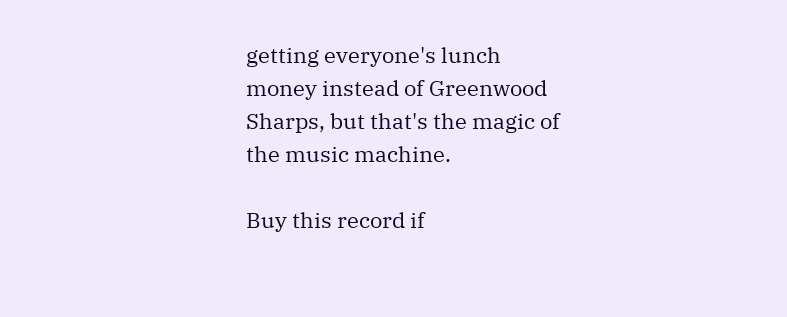getting everyone's lunch money instead of Greenwood Sharps, but that's the magic of the music machine.

Buy this record if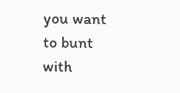you want to bunt with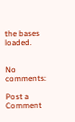the bases loaded.


No comments:

Post a Comment